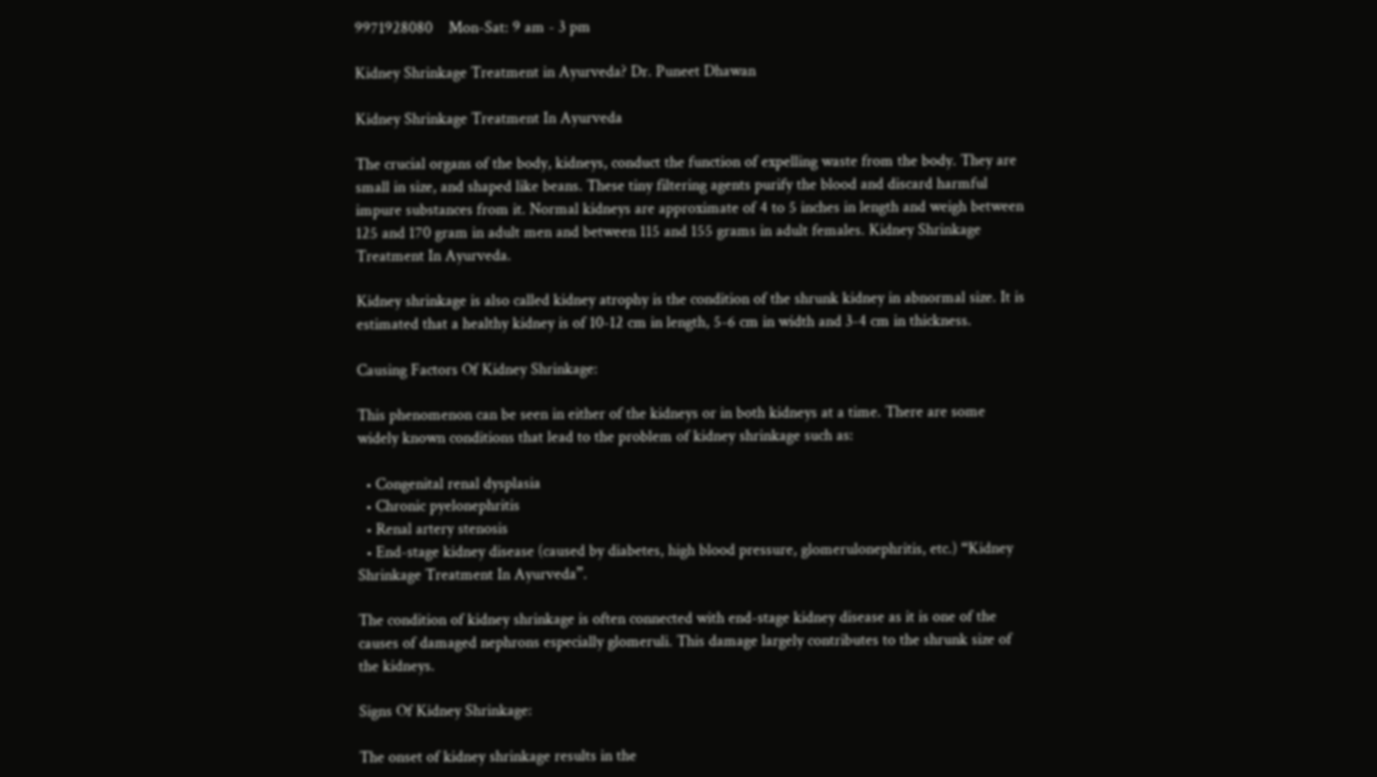9971928080    Mon-Sat: 9 am - 3 pm

Kidney Shrinkage Treatment in Ayurveda? Dr. Puneet Dhawan

Kidney Shrinkage Treatment In Ayurveda

The crucial organs of the body, kidneys, conduct the function of expelling waste from the body. They are small in size, and shaped like beans. These tiny filtering agents purify the blood and discard harmful impure substances from it. Normal kidneys are approximate of 4 to 5 inches in length and weigh between 125 and 170 gram in adult men and between 115 and 155 grams in adult females. Kidney Shrinkage Treatment In Ayurveda.

Kidney shrinkage is also called kidney atrophy is the condition of the shrunk kidney in abnormal size. It is estimated that a healthy kidney is of 10-12 cm in length, 5-6 cm in width and 3-4 cm in thickness.

Causing Factors Of Kidney Shrinkage:

This phenomenon can be seen in either of the kidneys or in both kidneys at a time. There are some widely known conditions that lead to the problem of kidney shrinkage such as:

  • Congenital renal dysplasia
  • Chronic pyelonephritis
  • Renal artery stenosis
  • End-stage kidney disease (caused by diabetes, high blood pressure, glomerulonephritis, etc.) “Kidney Shrinkage Treatment In Ayurveda”.

The condition of kidney shrinkage is often connected with end-stage kidney disease as it is one of the causes of damaged nephrons especially glomeruli. This damage largely contributes to the shrunk size of the kidneys.

Signs Of Kidney Shrinkage:

The onset of kidney shrinkage results in the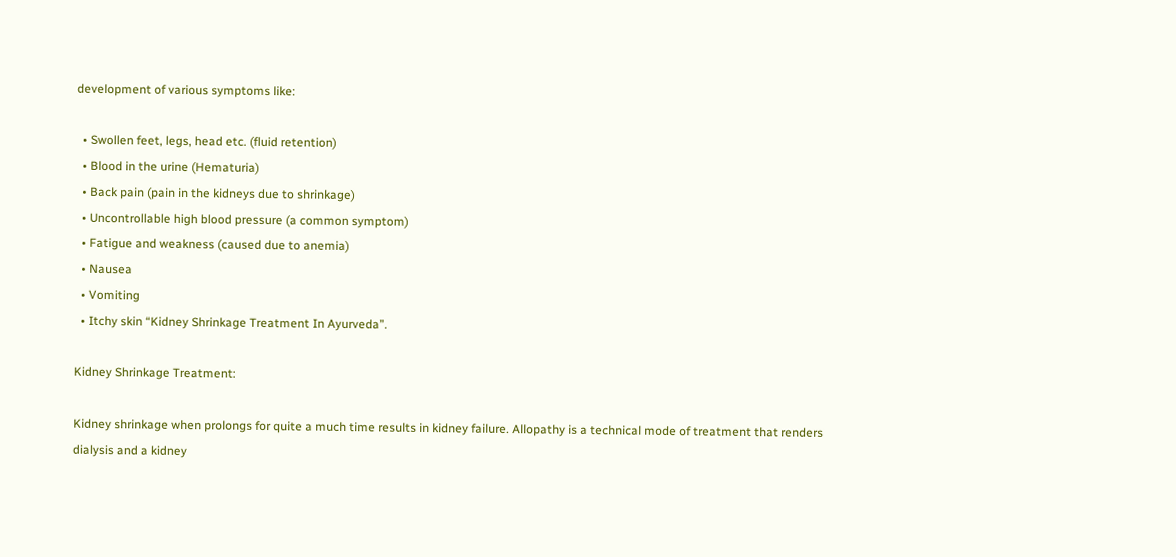development of various symptoms like:

  • Swollen feet, legs, head etc. (fluid retention)
  • Blood in the urine (Hematuria)
  • Back pain (pain in the kidneys due to shrinkage)
  • Uncontrollable high blood pressure (a common symptom)
  • Fatigue and weakness (caused due to anemia)
  • Nausea
  • Vomiting
  • Itchy skin “Kidney Shrinkage Treatment In Ayurveda”.

Kidney Shrinkage Treatment:

Kidney shrinkage when prolongs for quite a much time results in kidney failure. Allopathy is a technical mode of treatment that renders dialysis and a kidney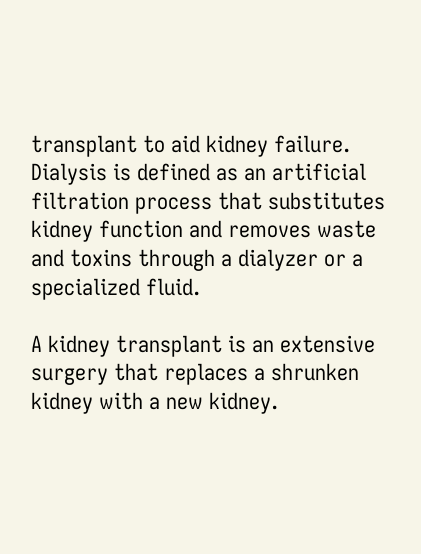transplant to aid kidney failure. Dialysis is defined as an artificial filtration process that substitutes kidney function and removes waste and toxins through a dialyzer or a specialized fluid.

A kidney transplant is an extensive surgery that replaces a shrunken kidney with a new kidney.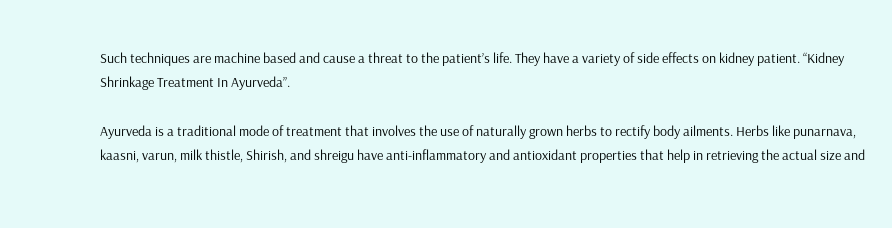Such techniques are machine based and cause a threat to the patient’s life. They have a variety of side effects on kidney patient. “Kidney Shrinkage Treatment In Ayurveda”.

Ayurveda is a traditional mode of treatment that involves the use of naturally grown herbs to rectify body ailments. Herbs like punarnava, kaasni, varun, milk thistle, Shirish, and shreigu have anti-inflammatory and antioxidant properties that help in retrieving the actual size and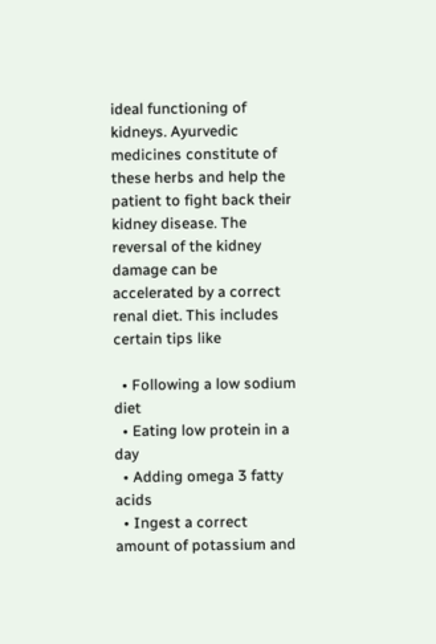ideal functioning of kidneys. Ayurvedic medicines constitute of these herbs and help the patient to fight back their kidney disease. The reversal of the kidney damage can be accelerated by a correct renal diet. This includes certain tips like

  • Following a low sodium diet
  • Eating low protein in a day
  • Adding omega 3 fatty acids
  • Ingest a correct amount of potassium and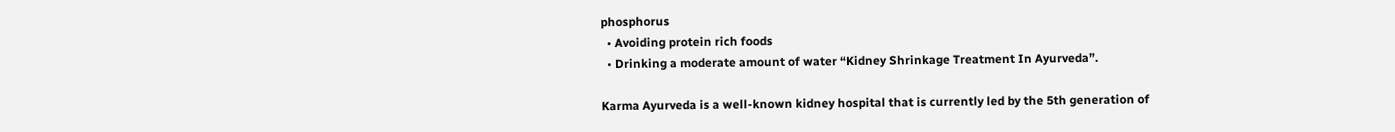phosphorus
  • Avoiding protein rich foods
  • Drinking a moderate amount of water “Kidney Shrinkage Treatment In Ayurveda”.

Karma Ayurveda is a well-known kidney hospital that is currently led by the 5th generation of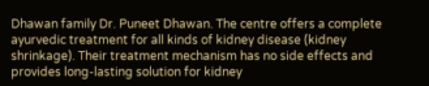Dhawan family Dr. Puneet Dhawan. The centre offers a complete ayurvedic treatment for all kinds of kidney disease (kidney shrinkage). Their treatment mechanism has no side effects and provides long-lasting solution for kidney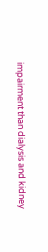impairment than dialysis and kidney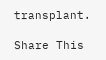transplant.

Share This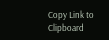Copy Link to Clipboard